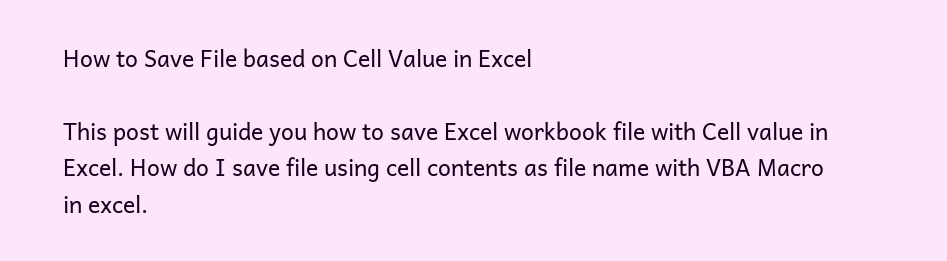How to Save File based on Cell Value in Excel

This post will guide you how to save Excel workbook file with Cell value in Excel. How do I save file using cell contents as file name with VBA Macro in excel.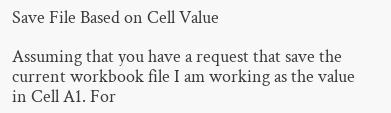Save File Based on Cell Value

Assuming that you have a request that save the current workbook file I am working as the value in Cell A1. For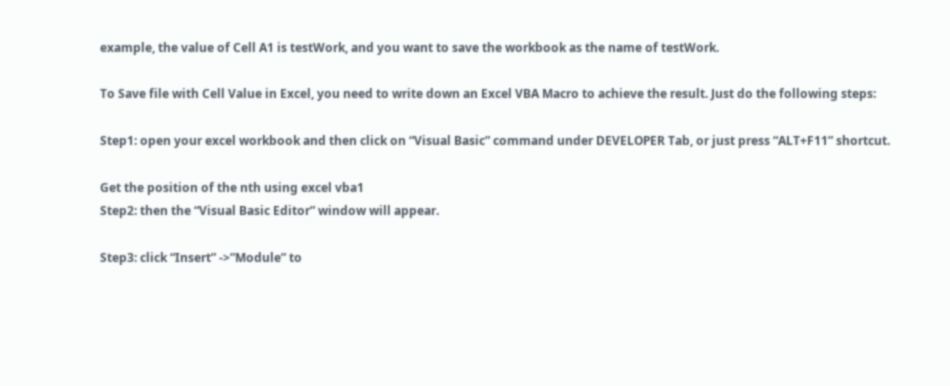example, the value of Cell A1 is testWork, and you want to save the workbook as the name of testWork.

To Save file with Cell Value in Excel, you need to write down an Excel VBA Macro to achieve the result. Just do the following steps:

Step1: open your excel workbook and then click on “Visual Basic” command under DEVELOPER Tab, or just press “ALT+F11” shortcut.

Get the position of the nth using excel vba1
Step2: then the “Visual Basic Editor” window will appear.

Step3: click “Insert” ->”Module” to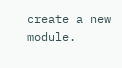create a new module.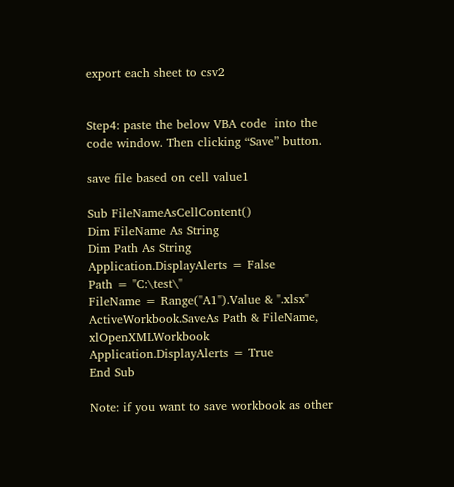export each sheet to csv2


Step4: paste the below VBA code  into the code window. Then clicking “Save” button.

save file based on cell value1

Sub FileNameAsCellContent()
Dim FileName As String
Dim Path As String
Application.DisplayAlerts = False
Path = "C:\test\"
FileName = Range("A1").Value & ".xlsx"
ActiveWorkbook.SaveAs Path & FileName, xlOpenXMLWorkbook
Application.DisplayAlerts = True
End Sub

Note: if you want to save workbook as other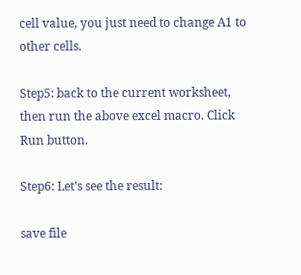cell value, you just need to change A1 to other cells.

Step5: back to the current worksheet, then run the above excel macro. Click Run button.

Step6: Let’s see the result:

save file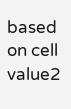based on cell value2